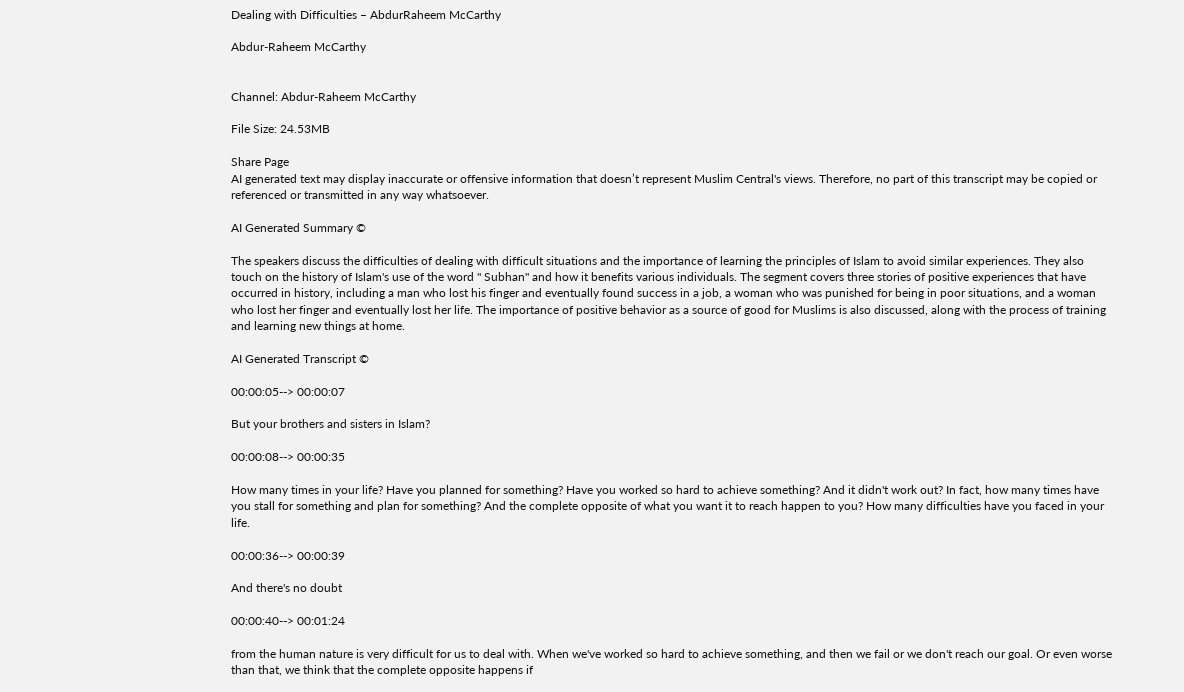Dealing with Difficulties – AbdurRaheem McCarthy

Abdur-Raheem McCarthy


Channel: Abdur-Raheem McCarthy

File Size: 24.53MB

Share Page
AI generated text may display inaccurate or offensive information that doesn’t represent Muslim Central's views. Therefore, no part of this transcript may be copied or referenced or transmitted in any way whatsoever.

AI Generated Summary ©

The speakers discuss the difficulties of dealing with difficult situations and the importance of learning the principles of Islam to avoid similar experiences. They also touch on the history of Islam's use of the word " Subhan" and how it benefits various individuals. The segment covers three stories of positive experiences that have occurred in history, including a man who lost his finger and eventually found success in a job, a woman who was punished for being in poor situations, and a woman who lost her finger and eventually lost her life. The importance of positive behavior as a source of good for Muslims is also discussed, along with the process of training and learning new things at home.

AI Generated Transcript ©

00:00:05--> 00:00:07

But your brothers and sisters in Islam?

00:00:08--> 00:00:35

How many times in your life? Have you planned for something? Have you worked so hard to achieve something? And it didn't work out? In fact, how many times have you stall for something and plan for something? And the complete opposite of what you want it to reach happen to you? How many difficulties have you faced in your life.

00:00:36--> 00:00:39

And there's no doubt

00:00:40--> 00:01:24

from the human nature is very difficult for us to deal with. When we've worked so hard to achieve something, and then we fail or we don't reach our goal. Or even worse than that, we think that the complete opposite happens if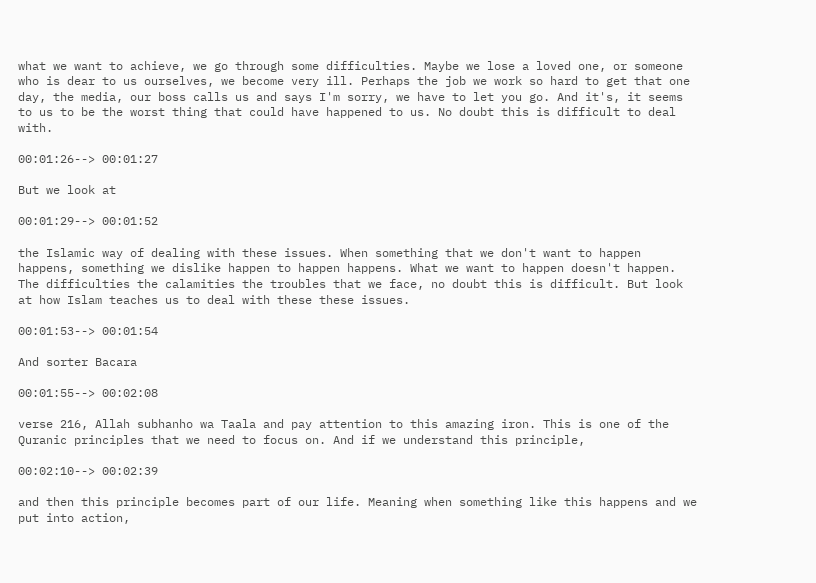what we want to achieve, we go through some difficulties. Maybe we lose a loved one, or someone who is dear to us ourselves, we become very ill. Perhaps the job we work so hard to get that one day, the media, our boss calls us and says I'm sorry, we have to let you go. And it's, it seems to us to be the worst thing that could have happened to us. No doubt this is difficult to deal with.

00:01:26--> 00:01:27

But we look at

00:01:29--> 00:01:52

the Islamic way of dealing with these issues. When something that we don't want to happen happens, something we dislike happen to happen happens. What we want to happen doesn't happen. The difficulties the calamities the troubles that we face, no doubt this is difficult. But look at how Islam teaches us to deal with these these issues.

00:01:53--> 00:01:54

And sorter Bacara

00:01:55--> 00:02:08

verse 216, Allah subhanho wa Taala and pay attention to this amazing iron. This is one of the Quranic principles that we need to focus on. And if we understand this principle,

00:02:10--> 00:02:39

and then this principle becomes part of our life. Meaning when something like this happens and we put into action,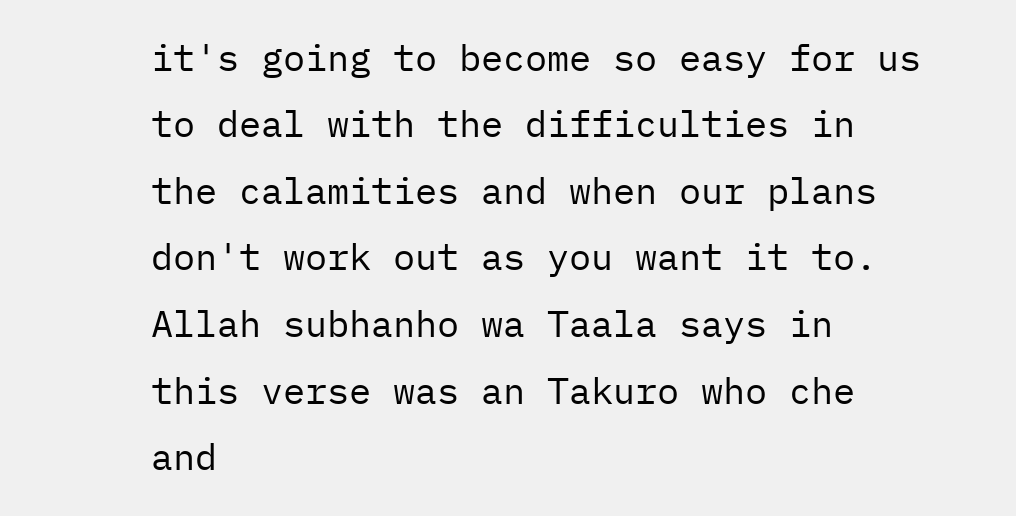it's going to become so easy for us to deal with the difficulties in the calamities and when our plans don't work out as you want it to. Allah subhanho wa Taala says in this verse was an Takuro who che and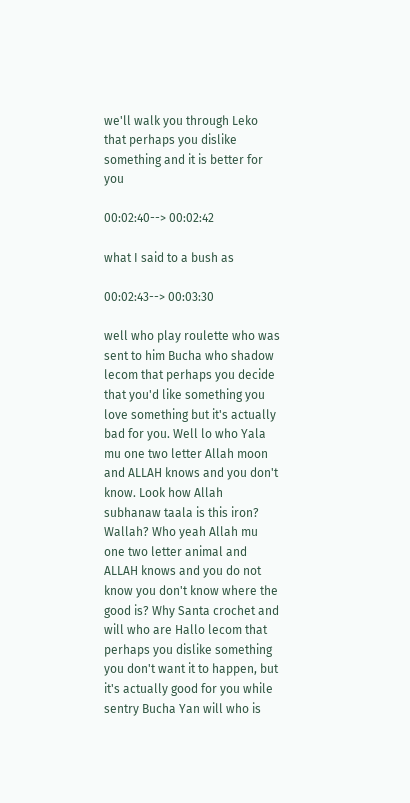we'll walk you through Leko that perhaps you dislike something and it is better for you

00:02:40--> 00:02:42

what I said to a bush as

00:02:43--> 00:03:30

well who play roulette who was sent to him Bucha who shadow lecom that perhaps you decide that you'd like something you love something but it's actually bad for you. Well lo who Yala mu one two letter Allah moon and ALLAH knows and you don't know. Look how Allah subhanaw taala is this iron? Wallah? Who yeah Allah mu one two letter animal and ALLAH knows and you do not know you don't know where the good is? Why Santa crochet and will who are Hallo lecom that perhaps you dislike something you don't want it to happen, but it's actually good for you while sentry Bucha Yan will who is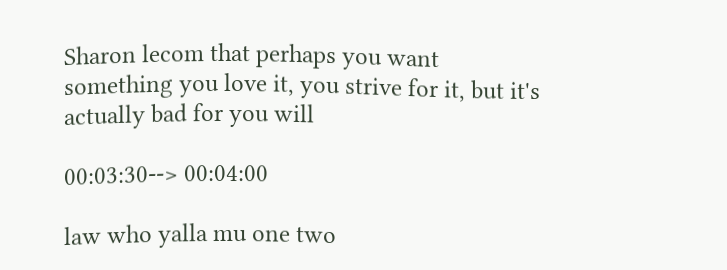Sharon lecom that perhaps you want something you love it, you strive for it, but it's actually bad for you will

00:03:30--> 00:04:00

law who yalla mu one two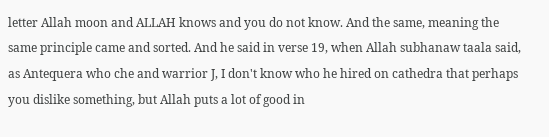letter Allah moon and ALLAH knows and you do not know. And the same, meaning the same principle came and sorted. And he said in verse 19, when Allah subhanaw taala said, as Antequera who che and warrior J, I don't know who he hired on cathedra that perhaps you dislike something, but Allah puts a lot of good in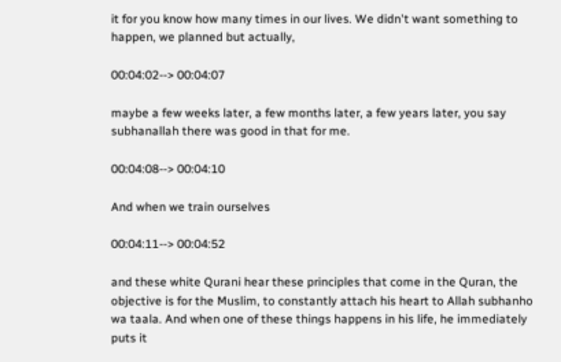it for you know how many times in our lives. We didn't want something to happen, we planned but actually,

00:04:02--> 00:04:07

maybe a few weeks later, a few months later, a few years later, you say subhanallah there was good in that for me.

00:04:08--> 00:04:10

And when we train ourselves

00:04:11--> 00:04:52

and these white Qurani hear these principles that come in the Quran, the objective is for the Muslim, to constantly attach his heart to Allah subhanho wa taala. And when one of these things happens in his life, he immediately puts it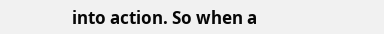into action. So when a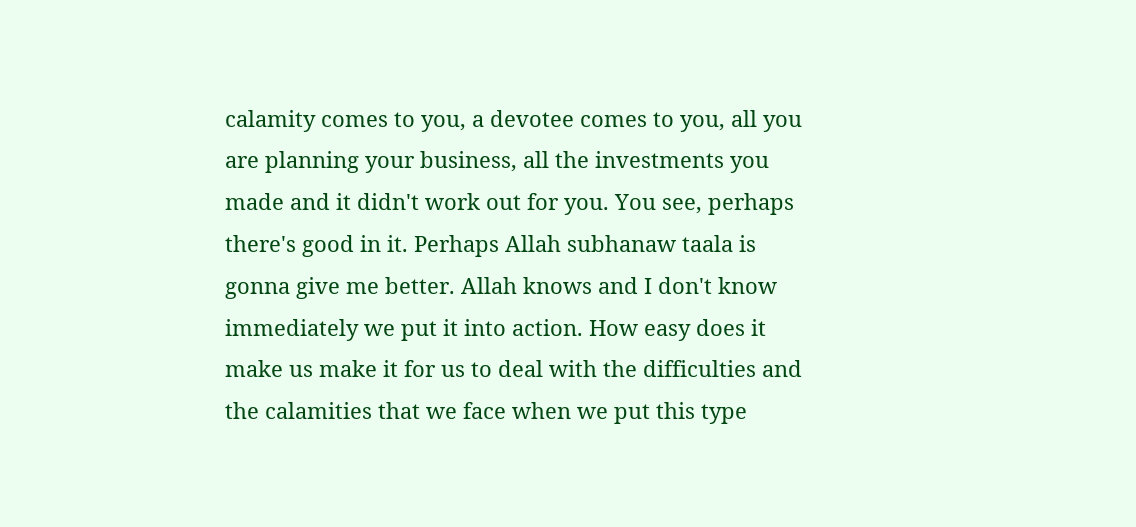calamity comes to you, a devotee comes to you, all you are planning your business, all the investments you made and it didn't work out for you. You see, perhaps there's good in it. Perhaps Allah subhanaw taala is gonna give me better. Allah knows and I don't know immediately we put it into action. How easy does it make us make it for us to deal with the difficulties and the calamities that we face when we put this type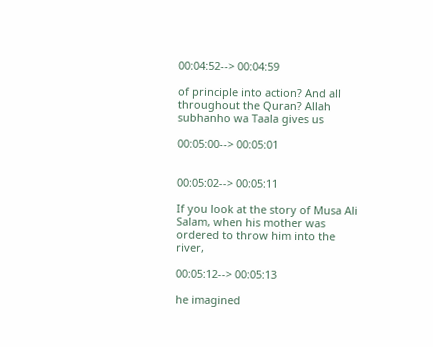00:04:52--> 00:04:59

of principle into action? And all throughout the Quran? Allah subhanho wa Taala gives us

00:05:00--> 00:05:01


00:05:02--> 00:05:11

If you look at the story of Musa Ali Salam, when his mother was ordered to throw him into the river,

00:05:12--> 00:05:13

he imagined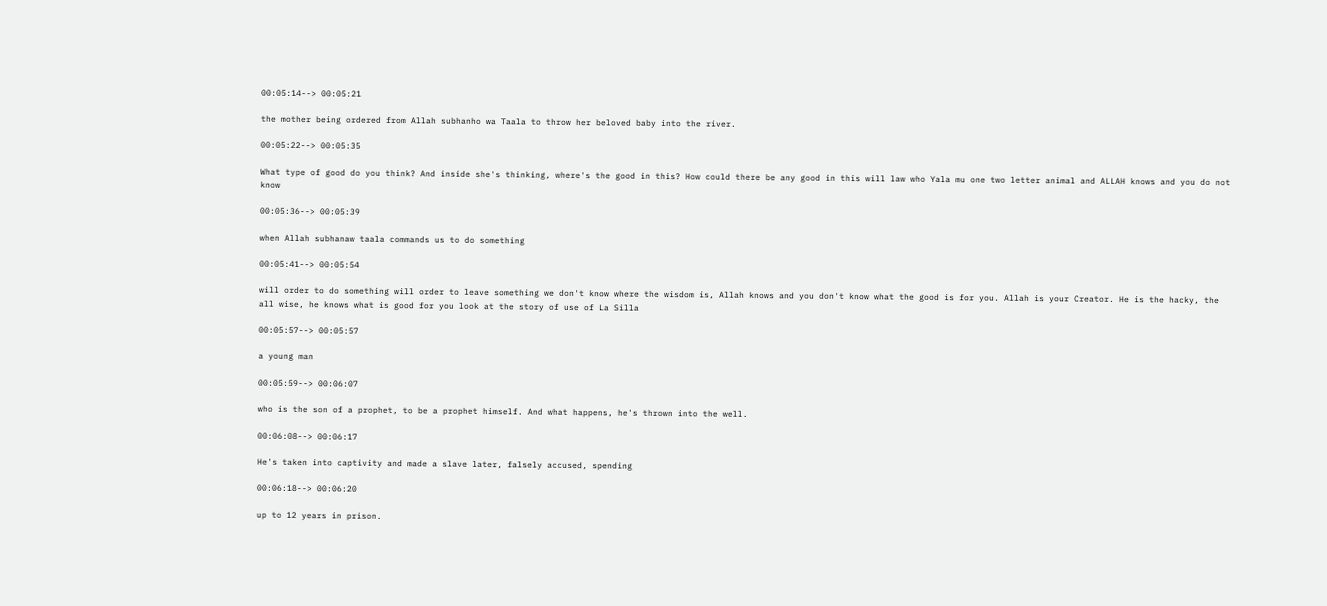00:05:14--> 00:05:21

the mother being ordered from Allah subhanho wa Taala to throw her beloved baby into the river.

00:05:22--> 00:05:35

What type of good do you think? And inside she's thinking, where's the good in this? How could there be any good in this will law who Yala mu one two letter animal and ALLAH knows and you do not know

00:05:36--> 00:05:39

when Allah subhanaw taala commands us to do something

00:05:41--> 00:05:54

will order to do something will order to leave something we don't know where the wisdom is, Allah knows and you don't know what the good is for you. Allah is your Creator. He is the hacky, the all wise, he knows what is good for you look at the story of use of La Silla

00:05:57--> 00:05:57

a young man

00:05:59--> 00:06:07

who is the son of a prophet, to be a prophet himself. And what happens, he's thrown into the well.

00:06:08--> 00:06:17

He's taken into captivity and made a slave later, falsely accused, spending

00:06:18--> 00:06:20

up to 12 years in prison.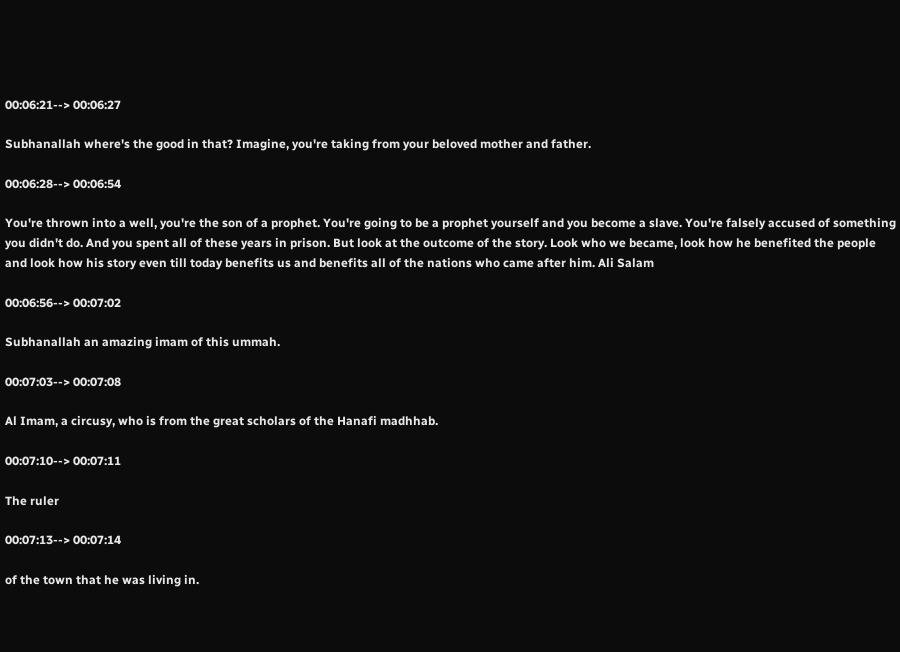00:06:21--> 00:06:27

Subhanallah where's the good in that? Imagine, you're taking from your beloved mother and father.

00:06:28--> 00:06:54

You're thrown into a well, you're the son of a prophet. You're going to be a prophet yourself and you become a slave. You're falsely accused of something you didn't do. And you spent all of these years in prison. But look at the outcome of the story. Look who we became, look how he benefited the people and look how his story even till today benefits us and benefits all of the nations who came after him. Ali Salam

00:06:56--> 00:07:02

Subhanallah an amazing imam of this ummah.

00:07:03--> 00:07:08

Al Imam, a circusy, who is from the great scholars of the Hanafi madhhab.

00:07:10--> 00:07:11

The ruler

00:07:13--> 00:07:14

of the town that he was living in.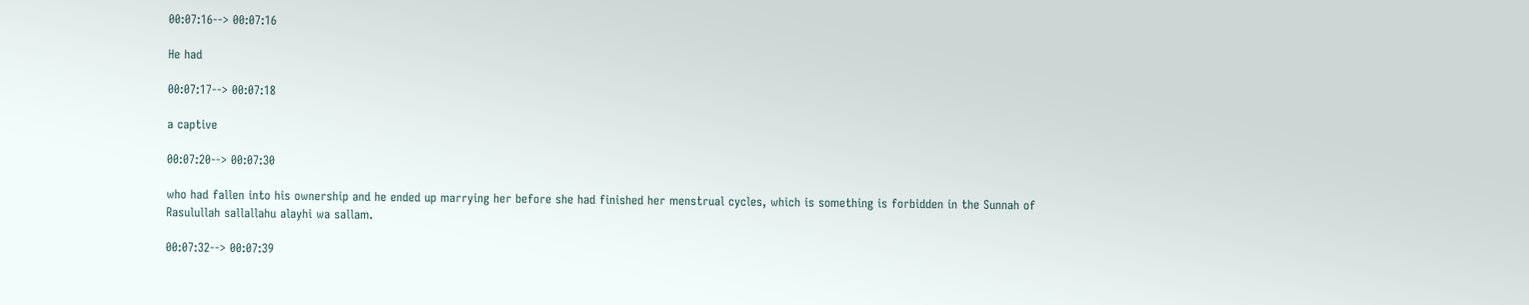00:07:16--> 00:07:16

He had

00:07:17--> 00:07:18

a captive

00:07:20--> 00:07:30

who had fallen into his ownership and he ended up marrying her before she had finished her menstrual cycles, which is something is forbidden in the Sunnah of Rasulullah sallallahu alayhi wa sallam.

00:07:32--> 00:07:39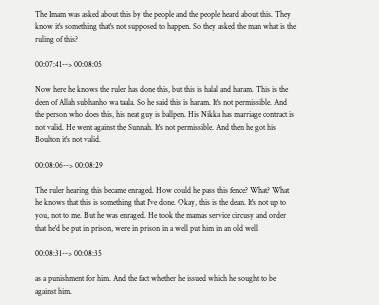The Imam was asked about this by the people and the people heard about this. They know it's something that's not supposed to happen. So they asked the man what is the ruling of this?

00:07:41--> 00:08:05

Now here he knows the ruler has done this, but this is halal and haram. This is the deen of Allah subhanho wa taala. So he said this is haram. It's not permissible. And the person who does this, his neat guy is ballpen. His Nikka has marriage contract is not valid. He went against the Sunnah. It's not permissible. And then he got his Boulton it's not valid.

00:08:06--> 00:08:29

The ruler hearing this became enraged. How could he pass this fence? What? What he knows that this is something that I've done. Okay, this is the dean. It's not up to you, not to me. But he was enraged. He took the mamas service circusy and order that he'd be put in prison, were in prison in a well put him in an old well

00:08:31--> 00:08:35

as a punishment for him. And the fact whether he issued which he sought to be against him.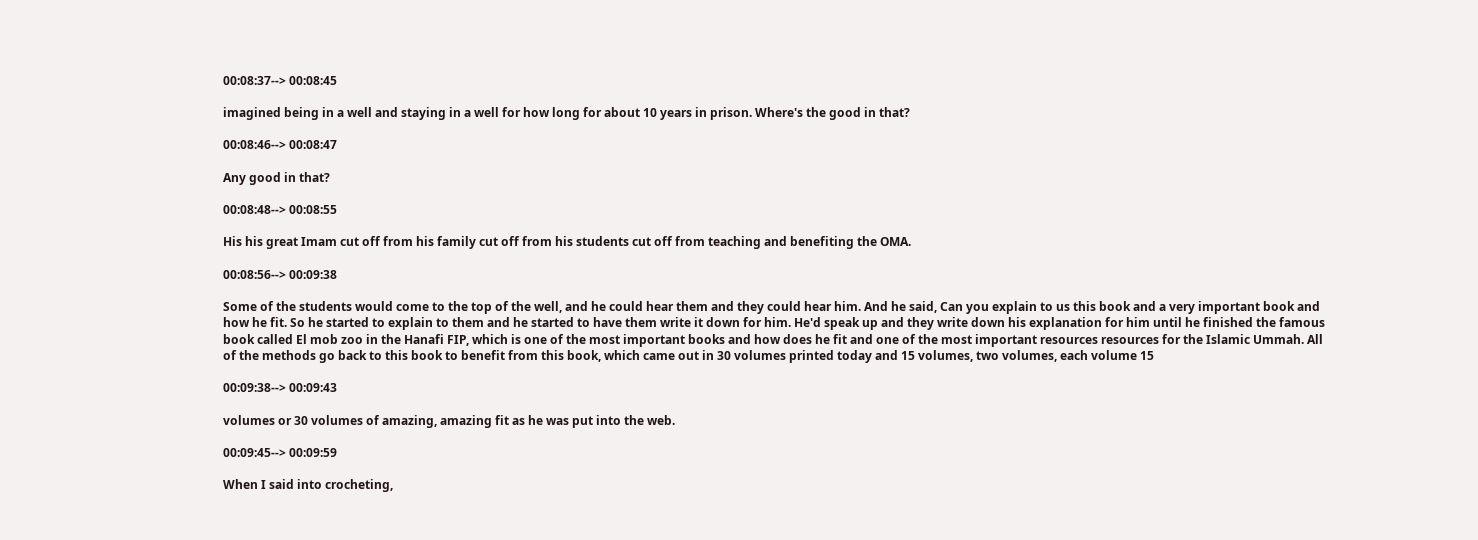00:08:37--> 00:08:45

imagined being in a well and staying in a well for how long for about 10 years in prison. Where's the good in that?

00:08:46--> 00:08:47

Any good in that?

00:08:48--> 00:08:55

His his great Imam cut off from his family cut off from his students cut off from teaching and benefiting the OMA.

00:08:56--> 00:09:38

Some of the students would come to the top of the well, and he could hear them and they could hear him. And he said, Can you explain to us this book and a very important book and how he fit. So he started to explain to them and he started to have them write it down for him. He'd speak up and they write down his explanation for him until he finished the famous book called El mob zoo in the Hanafi FIP, which is one of the most important books and how does he fit and one of the most important resources resources for the Islamic Ummah. All of the methods go back to this book to benefit from this book, which came out in 30 volumes printed today and 15 volumes, two volumes, each volume 15

00:09:38--> 00:09:43

volumes or 30 volumes of amazing, amazing fit as he was put into the web.

00:09:45--> 00:09:59

When I said into crocheting,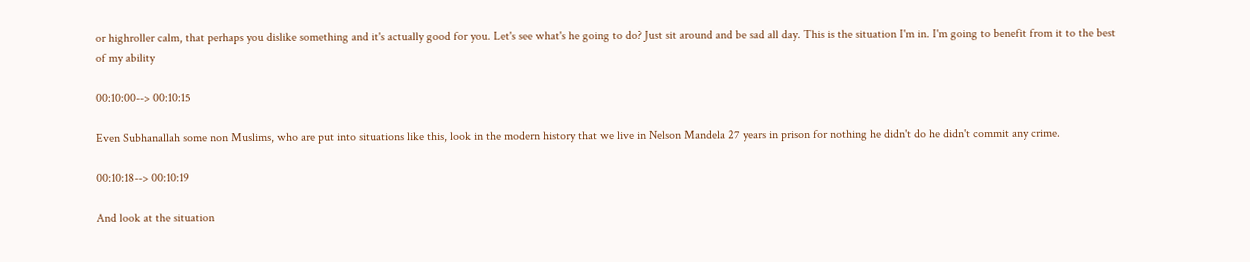or highroller calm, that perhaps you dislike something and it's actually good for you. Let's see what's he going to do? Just sit around and be sad all day. This is the situation I'm in. I'm going to benefit from it to the best of my ability

00:10:00--> 00:10:15

Even Subhanallah some non Muslims, who are put into situations like this, look in the modern history that we live in Nelson Mandela 27 years in prison for nothing he didn't do he didn't commit any crime.

00:10:18--> 00:10:19

And look at the situation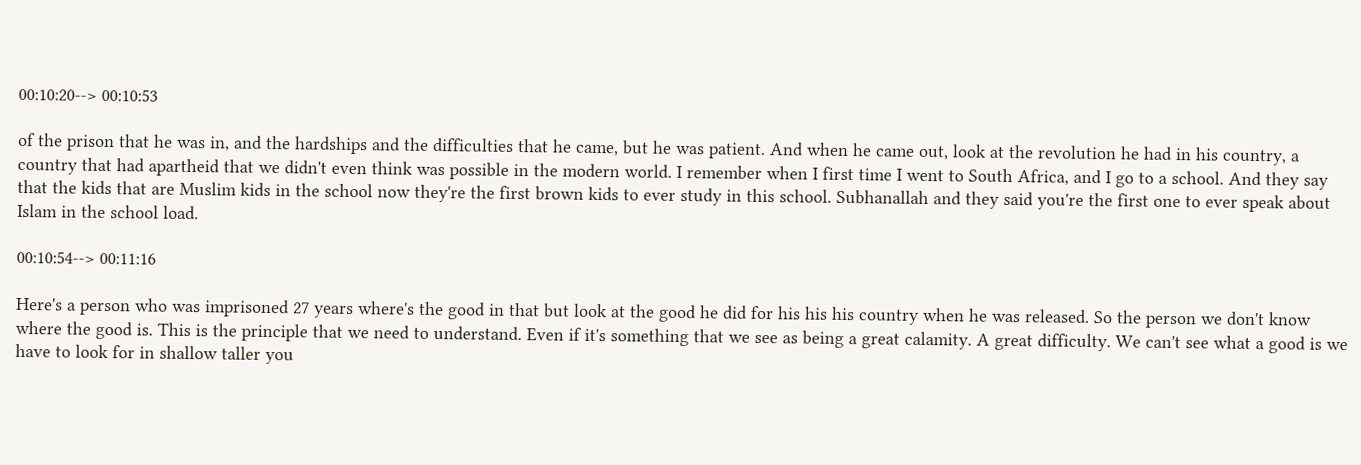00:10:20--> 00:10:53

of the prison that he was in, and the hardships and the difficulties that he came, but he was patient. And when he came out, look at the revolution he had in his country, a country that had apartheid that we didn't even think was possible in the modern world. I remember when I first time I went to South Africa, and I go to a school. And they say that the kids that are Muslim kids in the school now they're the first brown kids to ever study in this school. Subhanallah and they said you're the first one to ever speak about Islam in the school load.

00:10:54--> 00:11:16

Here's a person who was imprisoned 27 years where's the good in that but look at the good he did for his his his country when he was released. So the person we don't know where the good is. This is the principle that we need to understand. Even if it's something that we see as being a great calamity. A great difficulty. We can't see what a good is we have to look for in shallow taller you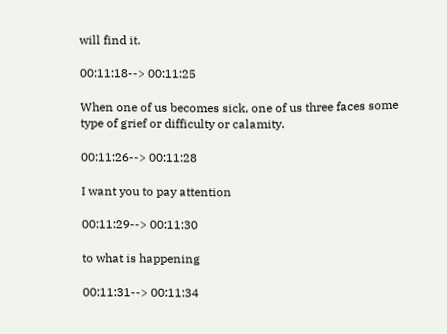will find it.

00:11:18--> 00:11:25

When one of us becomes sick, one of us three faces some type of grief or difficulty or calamity.

00:11:26--> 00:11:28

I want you to pay attention

00:11:29--> 00:11:30

to what is happening

00:11:31--> 00:11:34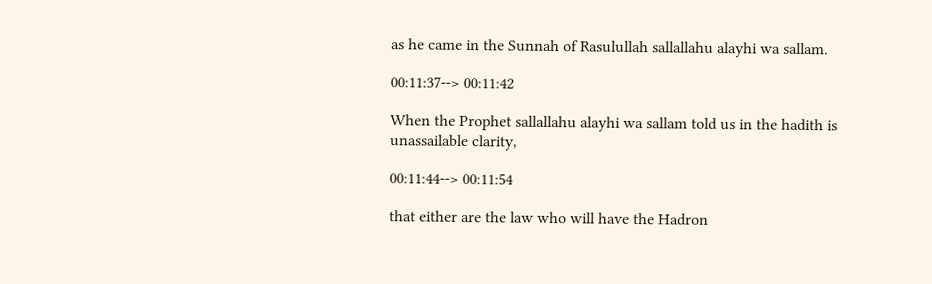as he came in the Sunnah of Rasulullah sallallahu alayhi wa sallam.

00:11:37--> 00:11:42

When the Prophet sallallahu alayhi wa sallam told us in the hadith is unassailable clarity,

00:11:44--> 00:11:54

that either are the law who will have the Hadron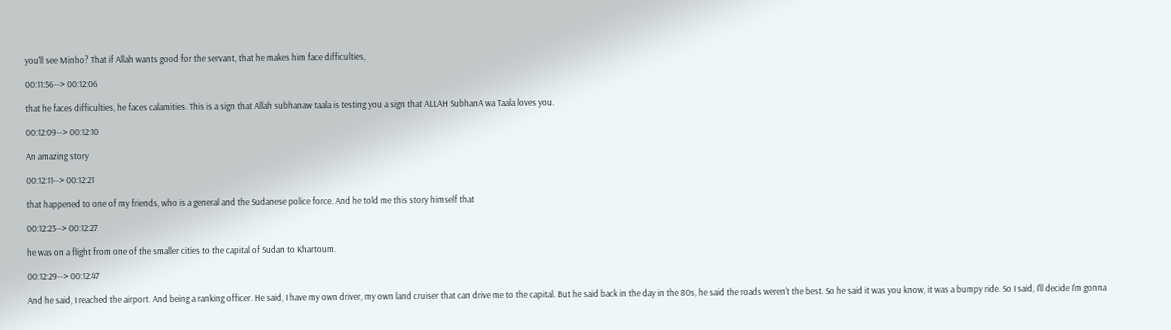you'll see Minho? That if Allah wants good for the servant, that he makes him face difficulties,

00:11:56--> 00:12:06

that he faces difficulties, he faces calamities. This is a sign that Allah subhanaw taala is testing you a sign that ALLAH SubhanA wa Taala loves you.

00:12:09--> 00:12:10

An amazing story

00:12:11--> 00:12:21

that happened to one of my friends, who is a general and the Sudanese police force. And he told me this story himself that

00:12:23--> 00:12:27

he was on a flight from one of the smaller cities to the capital of Sudan to Khartoum.

00:12:29--> 00:12:47

And he said, I reached the airport. And being a ranking officer. He said, I have my own driver, my own land cruiser that can drive me to the capital. But he said back in the day in the 80s, he said the roads weren't the best. So he said it was you know, it was a bumpy ride. So I said, I'll decide I'm gonna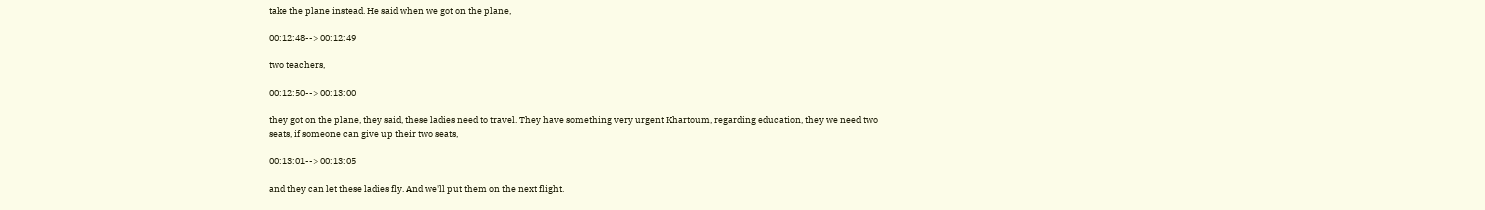take the plane instead. He said when we got on the plane,

00:12:48--> 00:12:49

two teachers,

00:12:50--> 00:13:00

they got on the plane, they said, these ladies need to travel. They have something very urgent Khartoum, regarding education, they we need two seats, if someone can give up their two seats,

00:13:01--> 00:13:05

and they can let these ladies fly. And we'll put them on the next flight.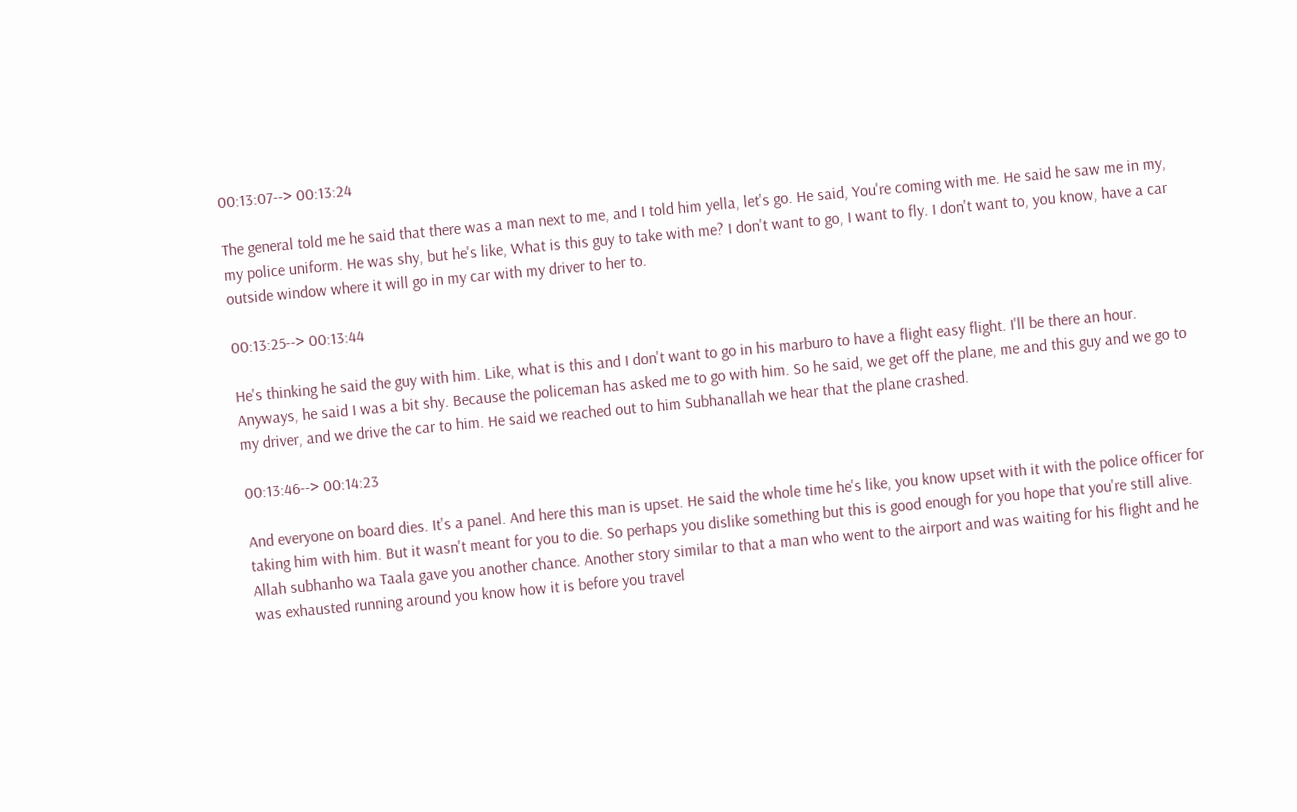00:13:07--> 00:13:24

The general told me he said that there was a man next to me, and I told him yella, let's go. He said, You're coming with me. He said he saw me in my, my police uniform. He was shy, but he's like, What is this guy to take with me? I don't want to go, I want to fly. I don't want to, you know, have a car outside window where it will go in my car with my driver to her to.

00:13:25--> 00:13:44

He's thinking he said the guy with him. Like, what is this and I don't want to go in his marburo to have a flight easy flight. I'll be there an hour. Anyways, he said I was a bit shy. Because the policeman has asked me to go with him. So he said, we get off the plane, me and this guy and we go to my driver, and we drive the car to him. He said we reached out to him Subhanallah we hear that the plane crashed.

00:13:46--> 00:14:23

And everyone on board dies. It's a panel. And here this man is upset. He said the whole time he's like, you know upset with it with the police officer for taking him with him. But it wasn't meant for you to die. So perhaps you dislike something but this is good enough for you hope that you're still alive. Allah subhanho wa Taala gave you another chance. Another story similar to that a man who went to the airport and was waiting for his flight and he was exhausted running around you know how it is before you travel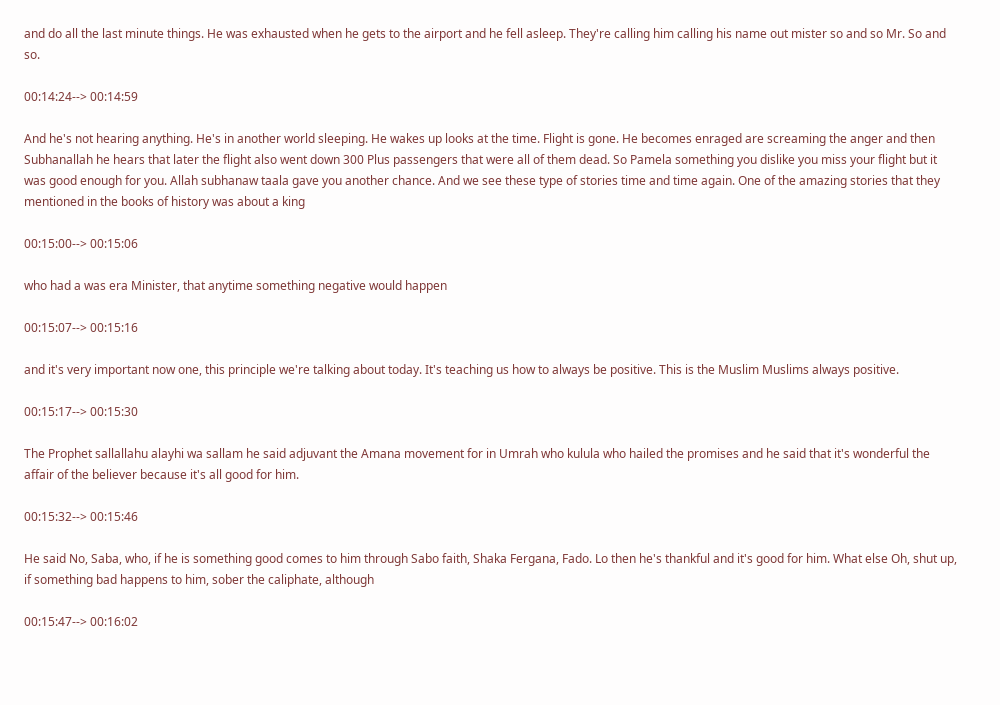and do all the last minute things. He was exhausted when he gets to the airport and he fell asleep. They're calling him calling his name out mister so and so Mr. So and so.

00:14:24--> 00:14:59

And he's not hearing anything. He's in another world sleeping. He wakes up looks at the time. Flight is gone. He becomes enraged are screaming the anger and then Subhanallah he hears that later the flight also went down 300 Plus passengers that were all of them dead. So Pamela something you dislike you miss your flight but it was good enough for you. Allah subhanaw taala gave you another chance. And we see these type of stories time and time again. One of the amazing stories that they mentioned in the books of history was about a king

00:15:00--> 00:15:06

who had a was era Minister, that anytime something negative would happen

00:15:07--> 00:15:16

and it's very important now one, this principle we're talking about today. It's teaching us how to always be positive. This is the Muslim Muslims always positive.

00:15:17--> 00:15:30

The Prophet sallallahu alayhi wa sallam he said adjuvant the Amana movement for in Umrah who kulula who hailed the promises and he said that it's wonderful the affair of the believer because it's all good for him.

00:15:32--> 00:15:46

He said No, Saba, who, if he is something good comes to him through Sabo faith, Shaka Fergana, Fado. Lo then he's thankful and it's good for him. What else Oh, shut up, if something bad happens to him, sober the caliphate, although

00:15:47--> 00:16:02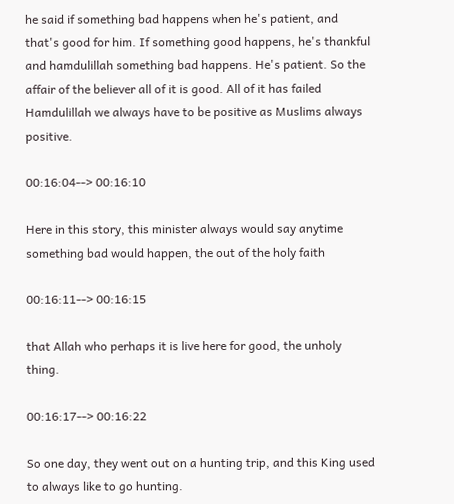he said if something bad happens when he's patient, and that's good for him. If something good happens, he's thankful and hamdulillah something bad happens. He's patient. So the affair of the believer all of it is good. All of it has failed Hamdulillah we always have to be positive as Muslims always positive.

00:16:04--> 00:16:10

Here in this story, this minister always would say anytime something bad would happen, the out of the holy faith

00:16:11--> 00:16:15

that Allah who perhaps it is live here for good, the unholy thing.

00:16:17--> 00:16:22

So one day, they went out on a hunting trip, and this King used to always like to go hunting.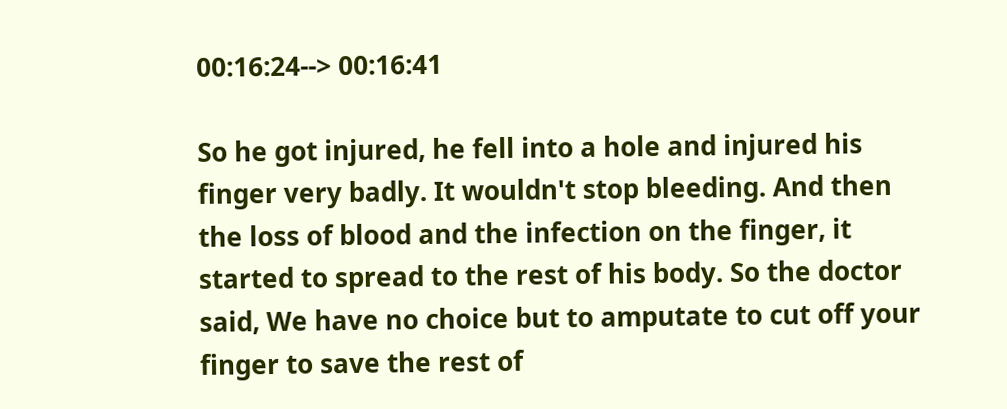00:16:24--> 00:16:41

So he got injured, he fell into a hole and injured his finger very badly. It wouldn't stop bleeding. And then the loss of blood and the infection on the finger, it started to spread to the rest of his body. So the doctor said, We have no choice but to amputate to cut off your finger to save the rest of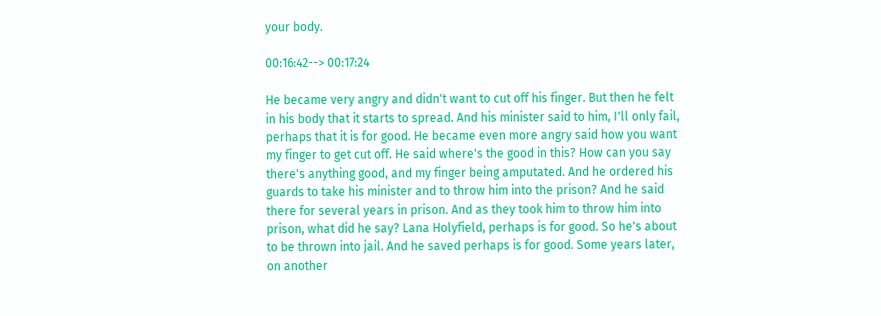your body.

00:16:42--> 00:17:24

He became very angry and didn't want to cut off his finger. But then he felt in his body that it starts to spread. And his minister said to him, I'll only fail, perhaps that it is for good. He became even more angry said how you want my finger to get cut off. He said where's the good in this? How can you say there's anything good, and my finger being amputated. And he ordered his guards to take his minister and to throw him into the prison? And he said there for several years in prison. And as they took him to throw him into prison, what did he say? Lana Holyfield, perhaps is for good. So he's about to be thrown into jail. And he saved perhaps is for good. Some years later, on another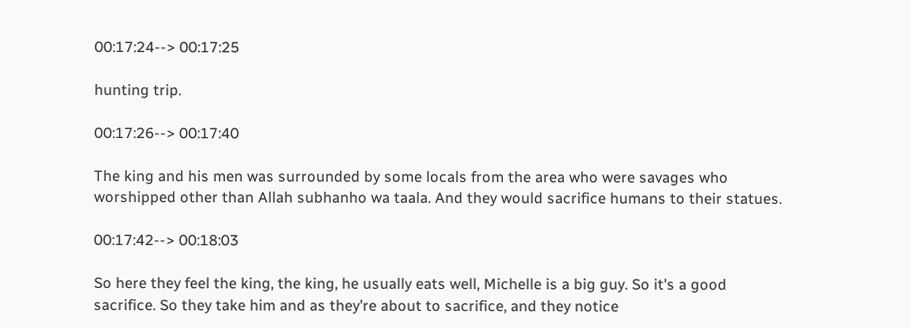00:17:24--> 00:17:25

hunting trip.

00:17:26--> 00:17:40

The king and his men was surrounded by some locals from the area who were savages who worshipped other than Allah subhanho wa taala. And they would sacrifice humans to their statues.

00:17:42--> 00:18:03

So here they feel the king, the king, he usually eats well, Michelle is a big guy. So it's a good sacrifice. So they take him and as they're about to sacrifice, and they notice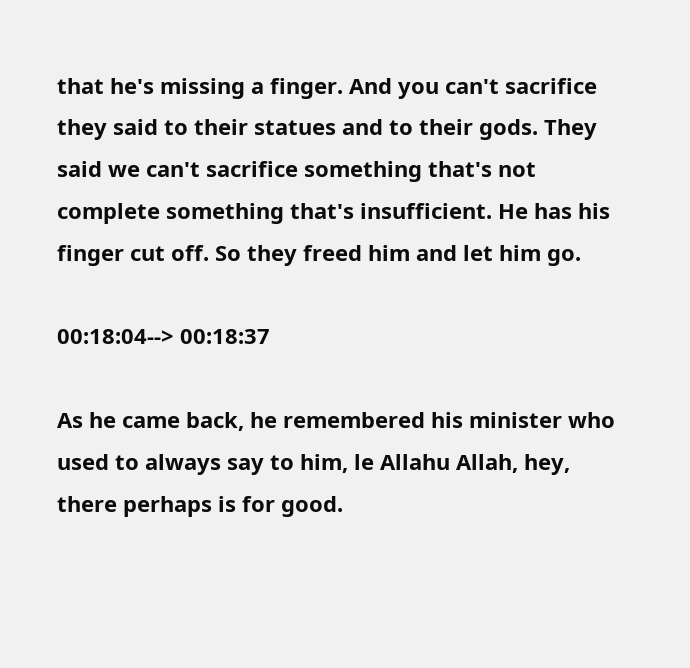that he's missing a finger. And you can't sacrifice they said to their statues and to their gods. They said we can't sacrifice something that's not complete something that's insufficient. He has his finger cut off. So they freed him and let him go.

00:18:04--> 00:18:37

As he came back, he remembered his minister who used to always say to him, le Allahu Allah, hey, there perhaps is for good.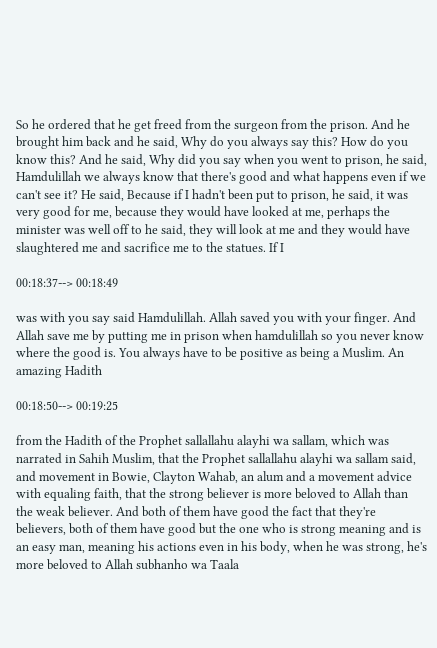So he ordered that he get freed from the surgeon from the prison. And he brought him back and he said, Why do you always say this? How do you know this? And he said, Why did you say when you went to prison, he said, Hamdulillah we always know that there's good and what happens even if we can't see it? He said, Because if I hadn't been put to prison, he said, it was very good for me, because they would have looked at me, perhaps the minister was well off to he said, they will look at me and they would have slaughtered me and sacrifice me to the statues. If I

00:18:37--> 00:18:49

was with you say said Hamdulillah. Allah saved you with your finger. And Allah save me by putting me in prison when hamdulillah so you never know where the good is. You always have to be positive as being a Muslim. An amazing Hadith

00:18:50--> 00:19:25

from the Hadith of the Prophet sallallahu alayhi wa sallam, which was narrated in Sahih Muslim, that the Prophet sallallahu alayhi wa sallam said, and movement in Bowie, Clayton Wahab, an alum and a movement advice with equaling faith, that the strong believer is more beloved to Allah than the weak believer. And both of them have good the fact that they're believers, both of them have good but the one who is strong meaning and is an easy man, meaning his actions even in his body, when he was strong, he's more beloved to Allah subhanho wa Taala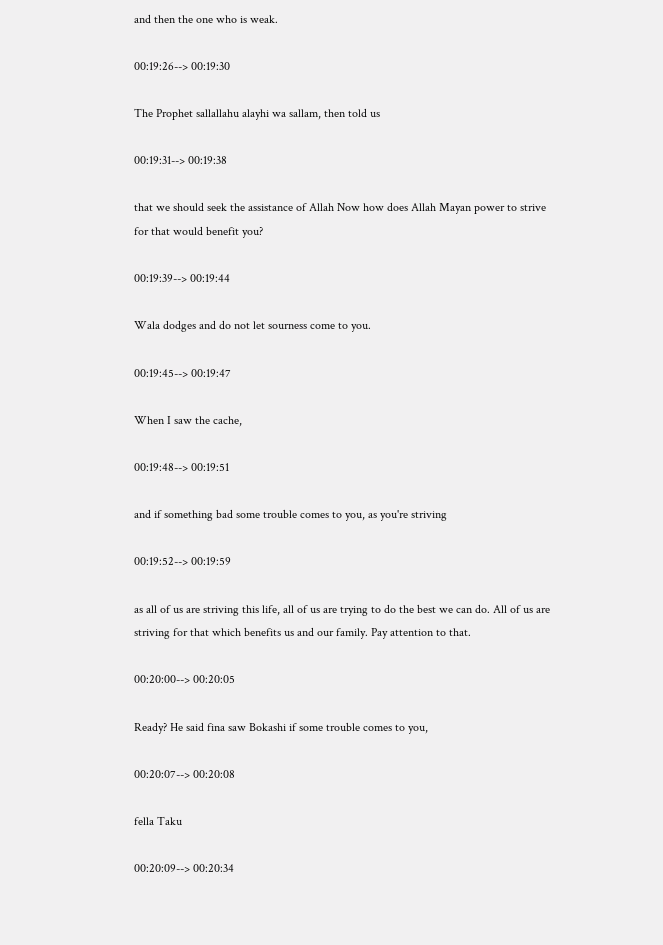and then the one who is weak.

00:19:26--> 00:19:30

The Prophet sallallahu alayhi wa sallam, then told us

00:19:31--> 00:19:38

that we should seek the assistance of Allah Now how does Allah Mayan power to strive for that would benefit you?

00:19:39--> 00:19:44

Wala dodges and do not let sourness come to you.

00:19:45--> 00:19:47

When I saw the cache,

00:19:48--> 00:19:51

and if something bad some trouble comes to you, as you're striving

00:19:52--> 00:19:59

as all of us are striving this life, all of us are trying to do the best we can do. All of us are striving for that which benefits us and our family. Pay attention to that.

00:20:00--> 00:20:05

Ready? He said fina saw Bokashi if some trouble comes to you,

00:20:07--> 00:20:08

fella Taku

00:20:09--> 00:20:34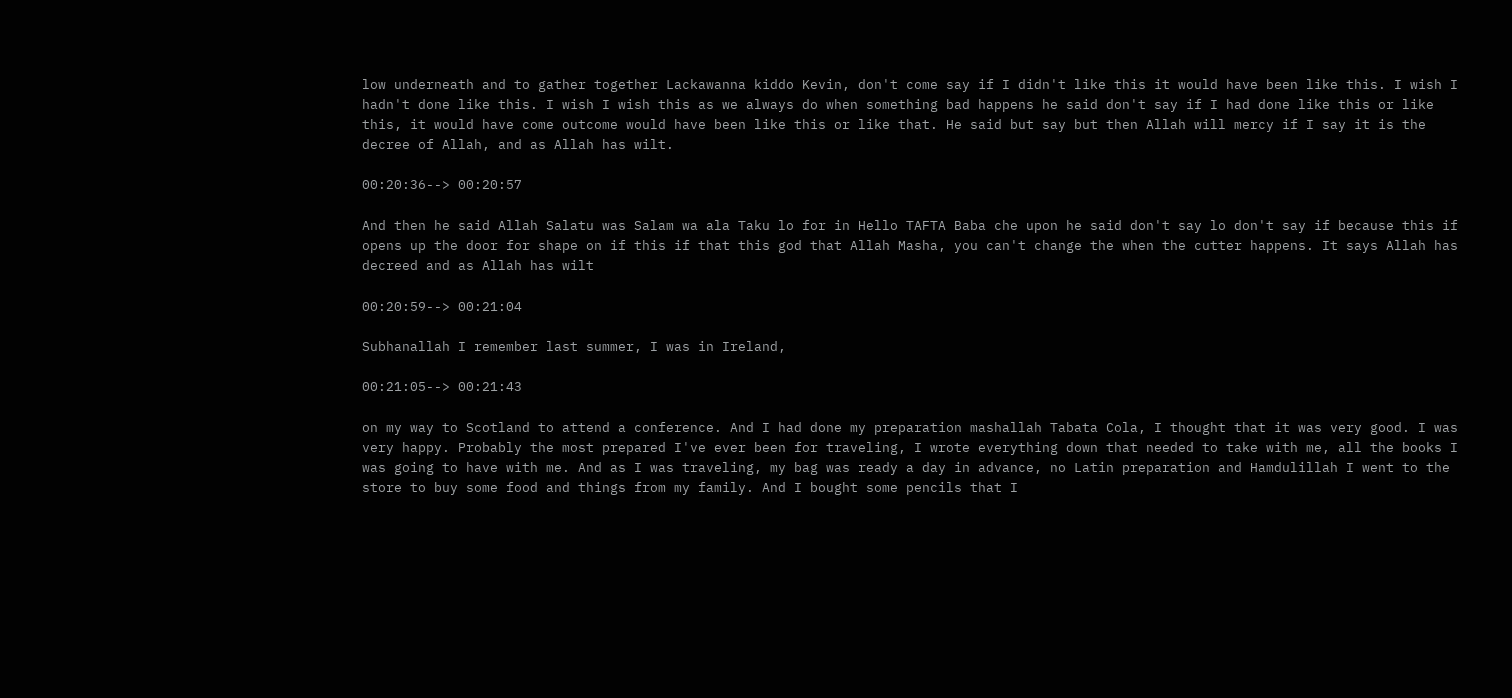low underneath and to gather together Lackawanna kiddo Kevin, don't come say if I didn't like this it would have been like this. I wish I hadn't done like this. I wish I wish this as we always do when something bad happens he said don't say if I had done like this or like this, it would have come outcome would have been like this or like that. He said but say but then Allah will mercy if I say it is the decree of Allah, and as Allah has wilt.

00:20:36--> 00:20:57

And then he said Allah Salatu was Salam wa ala Taku lo for in Hello TAFTA Baba che upon he said don't say lo don't say if because this if opens up the door for shape on if this if that this god that Allah Masha, you can't change the when the cutter happens. It says Allah has decreed and as Allah has wilt

00:20:59--> 00:21:04

Subhanallah I remember last summer, I was in Ireland,

00:21:05--> 00:21:43

on my way to Scotland to attend a conference. And I had done my preparation mashallah Tabata Cola, I thought that it was very good. I was very happy. Probably the most prepared I've ever been for traveling, I wrote everything down that needed to take with me, all the books I was going to have with me. And as I was traveling, my bag was ready a day in advance, no Latin preparation and Hamdulillah I went to the store to buy some food and things from my family. And I bought some pencils that I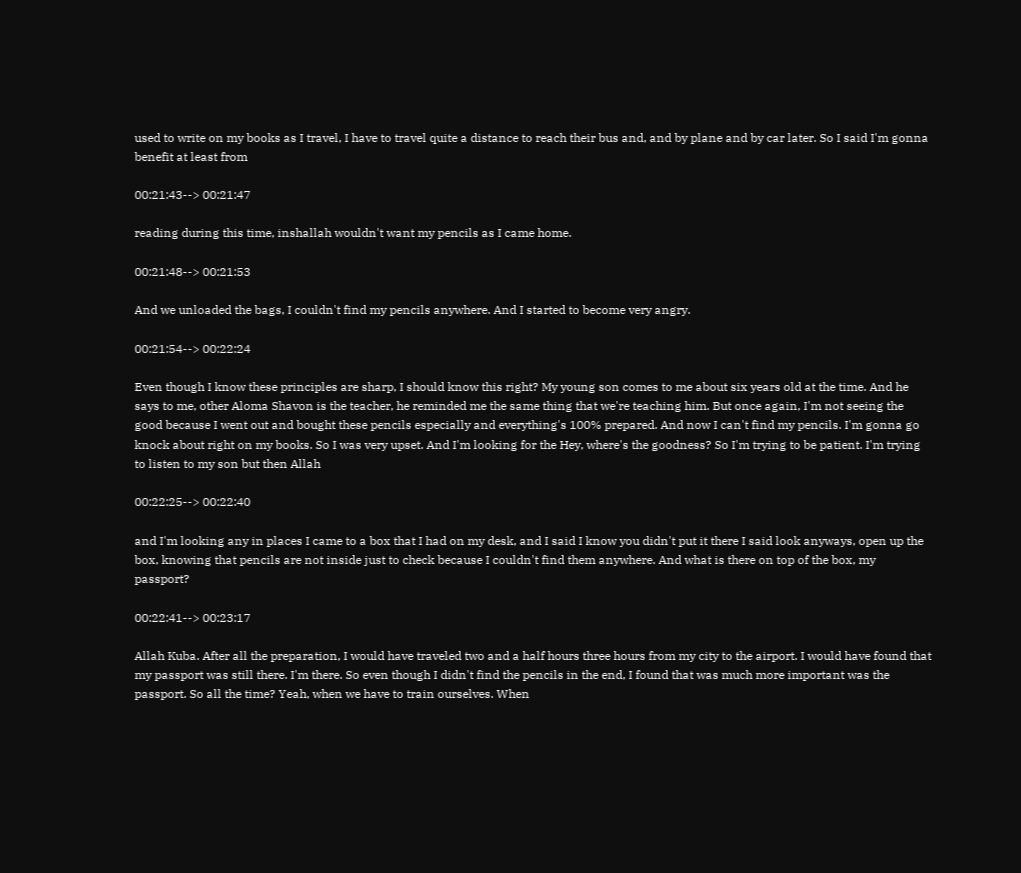used to write on my books as I travel, I have to travel quite a distance to reach their bus and, and by plane and by car later. So I said I'm gonna benefit at least from

00:21:43--> 00:21:47

reading during this time, inshallah wouldn't want my pencils as I came home.

00:21:48--> 00:21:53

And we unloaded the bags, I couldn't find my pencils anywhere. And I started to become very angry.

00:21:54--> 00:22:24

Even though I know these principles are sharp, I should know this right? My young son comes to me about six years old at the time. And he says to me, other Aloma Shavon is the teacher, he reminded me the same thing that we're teaching him. But once again, I'm not seeing the good because I went out and bought these pencils especially and everything's 100% prepared. And now I can't find my pencils. I'm gonna go knock about right on my books. So I was very upset. And I'm looking for the Hey, where's the goodness? So I'm trying to be patient. I'm trying to listen to my son but then Allah

00:22:25--> 00:22:40

and I'm looking any in places I came to a box that I had on my desk, and I said I know you didn't put it there I said look anyways, open up the box, knowing that pencils are not inside just to check because I couldn't find them anywhere. And what is there on top of the box, my passport?

00:22:41--> 00:23:17

Allah Kuba. After all the preparation, I would have traveled two and a half hours three hours from my city to the airport. I would have found that my passport was still there. I'm there. So even though I didn't find the pencils in the end, I found that was much more important was the passport. So all the time? Yeah, when we have to train ourselves. When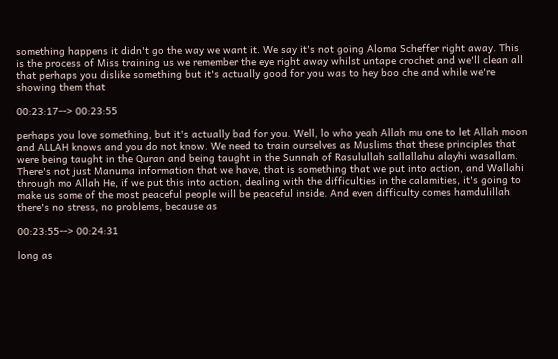something happens it didn't go the way we want it. We say it's not going Aloma Scheffer right away. This is the process of Miss training us we remember the eye right away whilst untape crochet and we'll clean all that perhaps you dislike something but it's actually good for you was to hey boo che and while we're showing them that

00:23:17--> 00:23:55

perhaps you love something, but it's actually bad for you. Well, lo who yeah Allah mu one to let Allah moon and ALLAH knows and you do not know. We need to train ourselves as Muslims that these principles that were being taught in the Quran and being taught in the Sunnah of Rasulullah sallallahu alayhi wasallam. There's not just Manuma information that we have, that is something that we put into action, and Wallahi through mo Allah He, if we put this into action, dealing with the difficulties in the calamities, it's going to make us some of the most peaceful people will be peaceful inside. And even difficulty comes hamdulillah there's no stress, no problems, because as

00:23:55--> 00:24:31

long as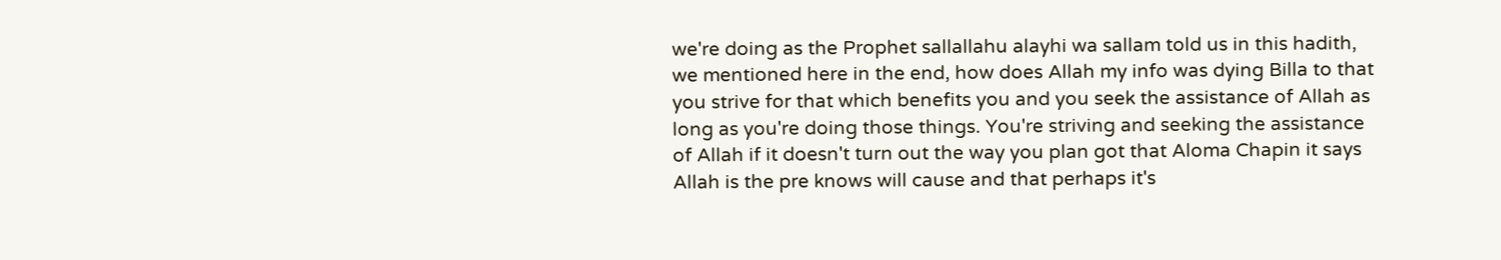we're doing as the Prophet sallallahu alayhi wa sallam told us in this hadith, we mentioned here in the end, how does Allah my info was dying Billa to that you strive for that which benefits you and you seek the assistance of Allah as long as you're doing those things. You're striving and seeking the assistance of Allah if it doesn't turn out the way you plan got that Aloma Chapin it says Allah is the pre knows will cause and that perhaps it's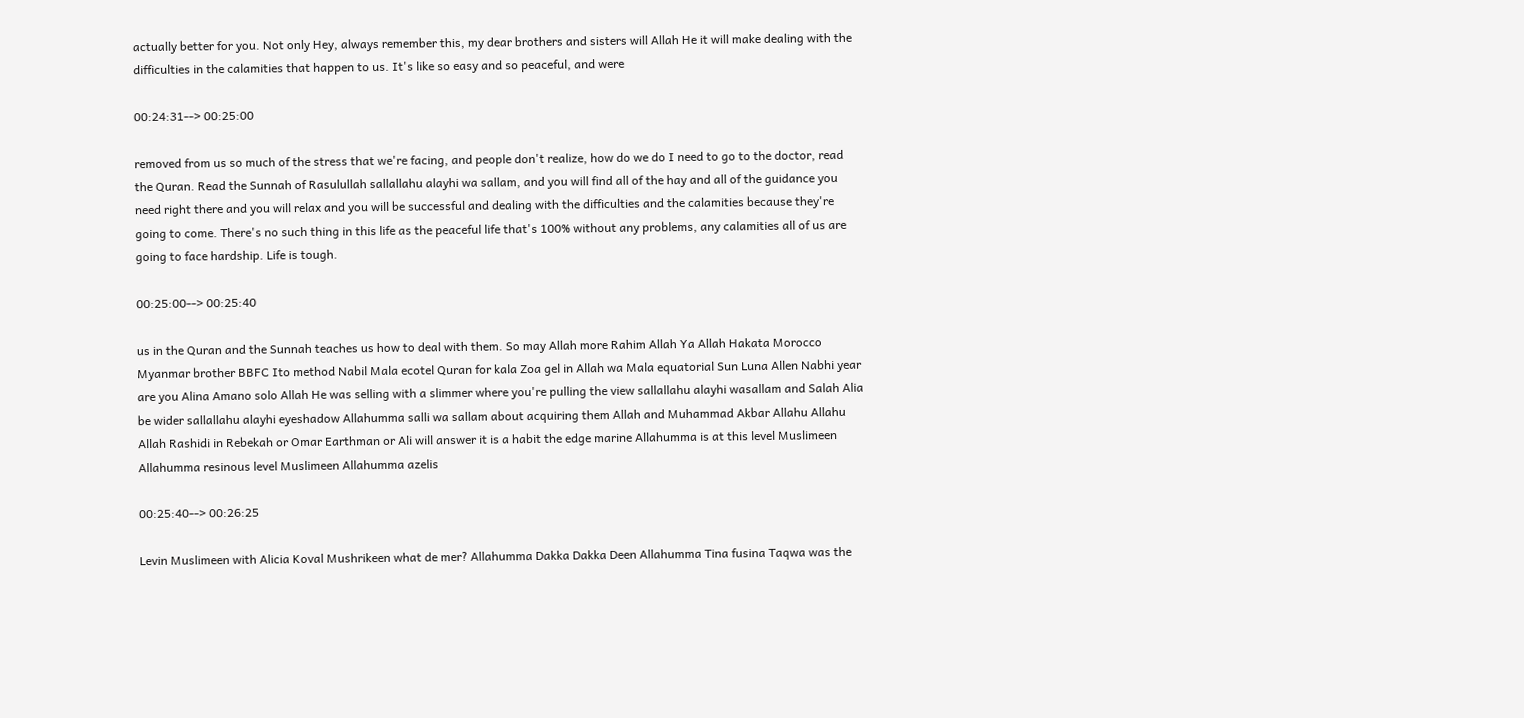actually better for you. Not only Hey, always remember this, my dear brothers and sisters will Allah He it will make dealing with the difficulties in the calamities that happen to us. It's like so easy and so peaceful, and were

00:24:31--> 00:25:00

removed from us so much of the stress that we're facing, and people don't realize, how do we do I need to go to the doctor, read the Quran. Read the Sunnah of Rasulullah sallallahu alayhi wa sallam, and you will find all of the hay and all of the guidance you need right there and you will relax and you will be successful and dealing with the difficulties and the calamities because they're going to come. There's no such thing in this life as the peaceful life that's 100% without any problems, any calamities all of us are going to face hardship. Life is tough.

00:25:00--> 00:25:40

us in the Quran and the Sunnah teaches us how to deal with them. So may Allah more Rahim Allah Ya Allah Hakata Morocco Myanmar brother BBFC Ito method Nabil Mala ecotel Quran for kala Zoa gel in Allah wa Mala equatorial Sun Luna Allen Nabhi year are you Alina Amano solo Allah He was selling with a slimmer where you're pulling the view sallallahu alayhi wasallam and Salah Alia be wider sallallahu alayhi eyeshadow Allahumma salli wa sallam about acquiring them Allah and Muhammad Akbar Allahu Allahu Allah Rashidi in Rebekah or Omar Earthman or Ali will answer it is a habit the edge marine Allahumma is at this level Muslimeen Allahumma resinous level Muslimeen Allahumma azelis

00:25:40--> 00:26:25

Levin Muslimeen with Alicia Koval Mushrikeen what de mer? Allahumma Dakka Dakka Deen Allahumma Tina fusina Taqwa was the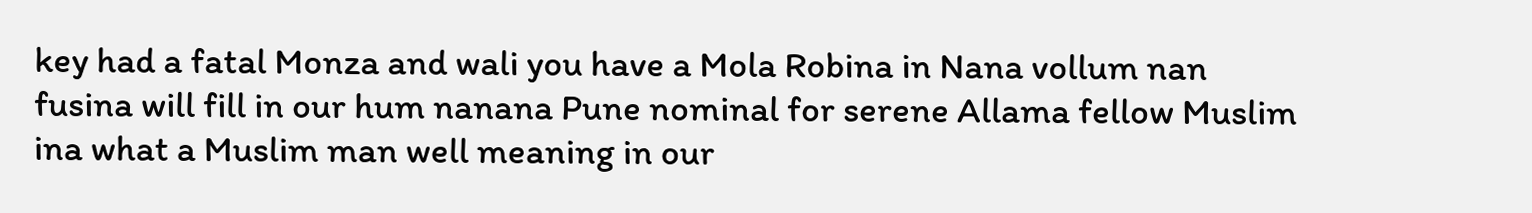key had a fatal Monza and wali you have a Mola Robina in Nana vollum nan fusina will fill in our hum nanana Pune nominal for serene Allama fellow Muslim ina what a Muslim man well meaning in our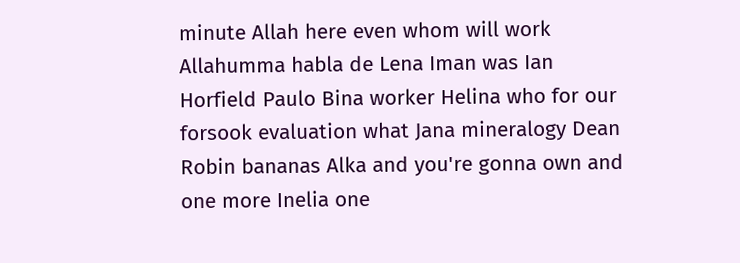minute Allah here even whom will work Allahumma habla de Lena Iman was Ian Horfield Paulo Bina worker Helina who for our forsook evaluation what Jana mineralogy Dean Robin bananas Alka and you're gonna own and one more Inelia one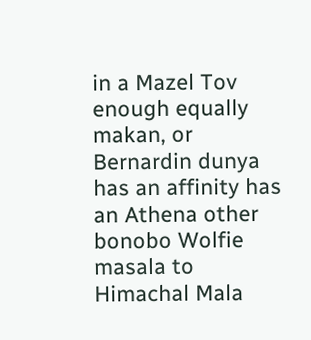in a Mazel Tov enough equally makan, or Bernardin dunya has an affinity has an Athena other bonobo Wolfie masala to Himachal Mala